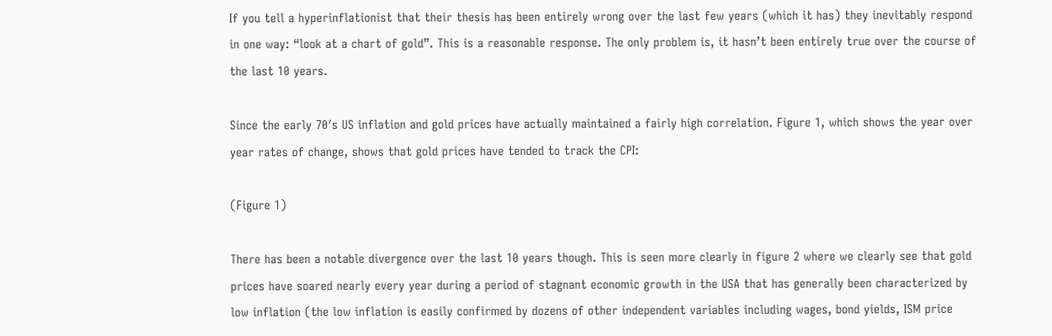If you tell a hyperinflationist that their thesis has been entirely wrong over the last few years (which it has) they inevitably respond in one way: “look at a chart of gold”. This is a reasonable response. The only problem is, it hasn’t been entirely true over the course of the last 10 years.

Since the early 70′s US inflation and gold prices have actually maintained a fairly high correlation. Figure 1, which shows the year over year rates of change, shows that gold prices have tended to track the CPI:

(Figure 1)

There has been a notable divergence over the last 10 years though. This is seen more clearly in figure 2 where we clearly see that gold prices have soared nearly every year during a period of stagnant economic growth in the USA that has generally been characterized by low inflation (the low inflation is easily confirmed by dozens of other independent variables including wages, bond yields, ISM price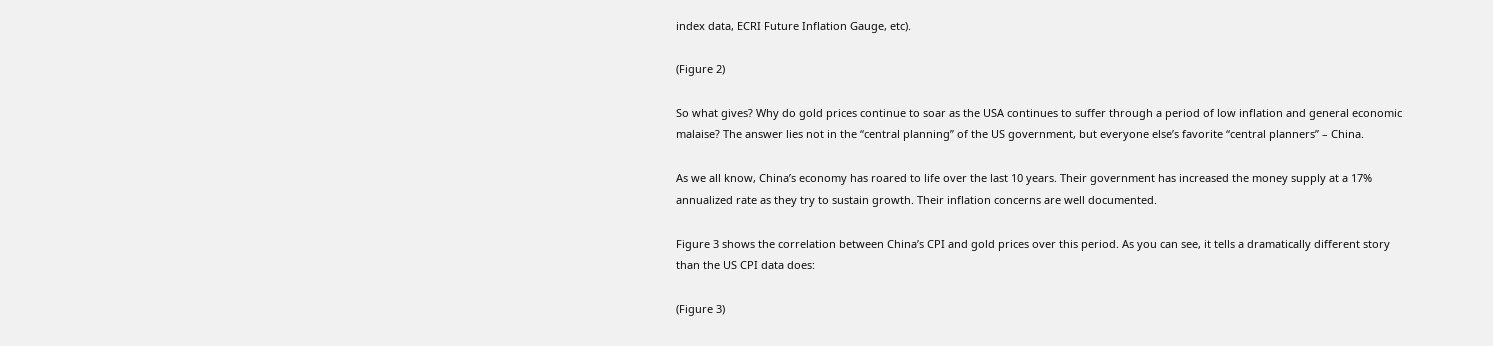index data, ECRI Future Inflation Gauge, etc).

(Figure 2)

So what gives? Why do gold prices continue to soar as the USA continues to suffer through a period of low inflation and general economic malaise? The answer lies not in the “central planning” of the US government, but everyone else’s favorite “central planners” – China.

As we all know, China’s economy has roared to life over the last 10 years. Their government has increased the money supply at a 17% annualized rate as they try to sustain growth. Their inflation concerns are well documented.

Figure 3 shows the correlation between China’s CPI and gold prices over this period. As you can see, it tells a dramatically different story than the US CPI data does:

(Figure 3)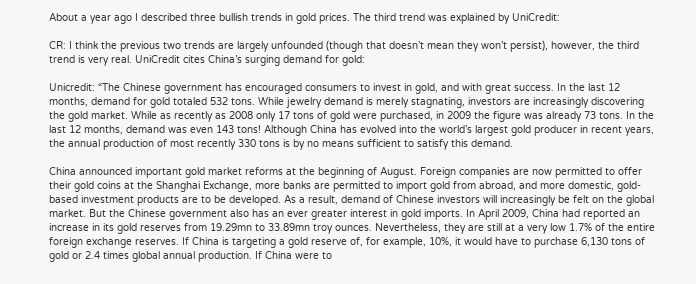About a year ago I described three bullish trends in gold prices. The third trend was explained by UniCredit:

CR: I think the previous two trends are largely unfounded (though that doesn’t mean they won’t persist), however, the third trend is very real. UniCredit cites China’s surging demand for gold:

Unicredit: “The Chinese government has encouraged consumers to invest in gold, and with great success. In the last 12 months, demand for gold totaled 532 tons. While jewelry demand is merely stagnating, investors are increasingly discovering the gold market. While as recently as 2008 only 17 tons of gold were purchased, in 2009 the figure was already 73 tons. In the last 12 months, demand was even 143 tons! Although China has evolved into the world’s largest gold producer in recent years, the annual production of most recently 330 tons is by no means sufficient to satisfy this demand.

China announced important gold market reforms at the beginning of August. Foreign companies are now permitted to offer their gold coins at the Shanghai Exchange, more banks are permitted to import gold from abroad, and more domestic, gold-based investment products are to be developed. As a result, demand of Chinese investors will increasingly be felt on the global market. But the Chinese government also has an ever greater interest in gold imports. In April 2009, China had reported an increase in its gold reserves from 19.29mn to 33.89mn troy ounces. Nevertheless, they are still at a very low 1.7% of the entire foreign exchange reserves. If China is targeting a gold reserve of, for example, 10%, it would have to purchase 6,130 tons of gold or 2.4 times global annual production. If China were to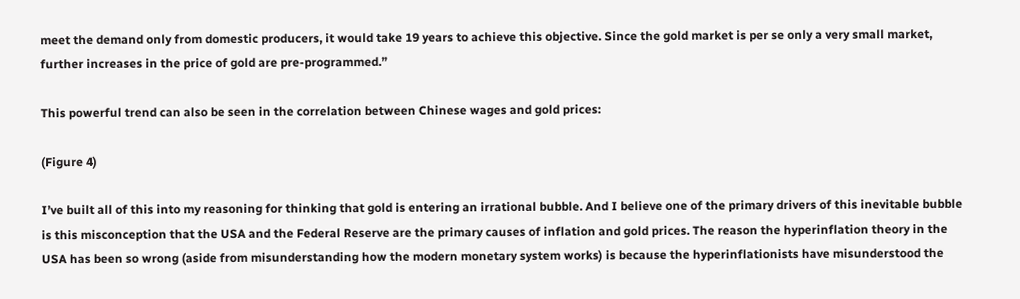meet the demand only from domestic producers, it would take 19 years to achieve this objective. Since the gold market is per se only a very small market, further increases in the price of gold are pre-programmed.”

This powerful trend can also be seen in the correlation between Chinese wages and gold prices:

(Figure 4)

I’ve built all of this into my reasoning for thinking that gold is entering an irrational bubble. And I believe one of the primary drivers of this inevitable bubble is this misconception that the USA and the Federal Reserve are the primary causes of inflation and gold prices. The reason the hyperinflation theory in the USA has been so wrong (aside from misunderstanding how the modern monetary system works) is because the hyperinflationists have misunderstood the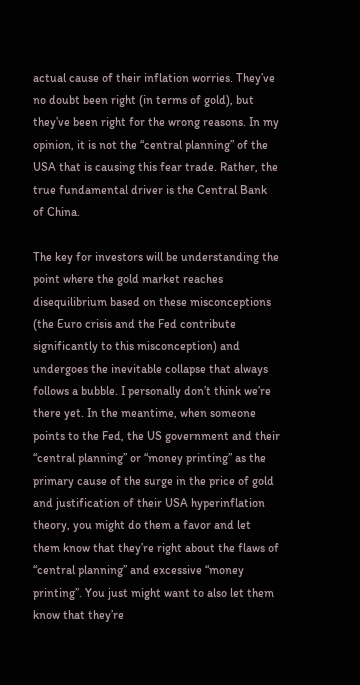actual cause of their inflation worries. They’ve no doubt been right (in terms of gold), but they’ve been right for the wrong reasons. In my opinion, it is not the “central planning” of the USA that is causing this fear trade. Rather, the true fundamental driver is the Central Bank of China.

The key for investors will be understanding the point where the gold market reaches disequilibrium based on these misconceptions (the Euro crisis and the Fed contribute significantly to this misconception) and undergoes the inevitable collapse that always follows a bubble. I personally don’t think we’re there yet. In the meantime, when someone points to the Fed, the US government and their “central planning” or “money printing” as the primary cause of the surge in the price of gold and justification of their USA hyperinflation theory, you might do them a favor and let them know that they’re right about the flaws of “central planning” and excessive “money printing”. You just might want to also let them know that they’re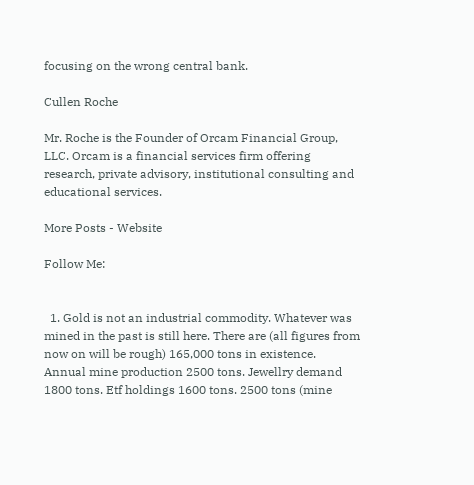focusing on the wrong central bank.

Cullen Roche

Mr. Roche is the Founder of Orcam Financial Group, LLC. Orcam is a financial services firm offering research, private advisory, institutional consulting and educational services.

More Posts - Website

Follow Me:


  1. Gold is not an industrial commodity. Whatever was mined in the past is still here. There are (all figures from now on will be rough) 165,000 tons in existence. Annual mine production 2500 tons. Jewellry demand 1800 tons. Etf holdings 1600 tons. 2500 tons (mine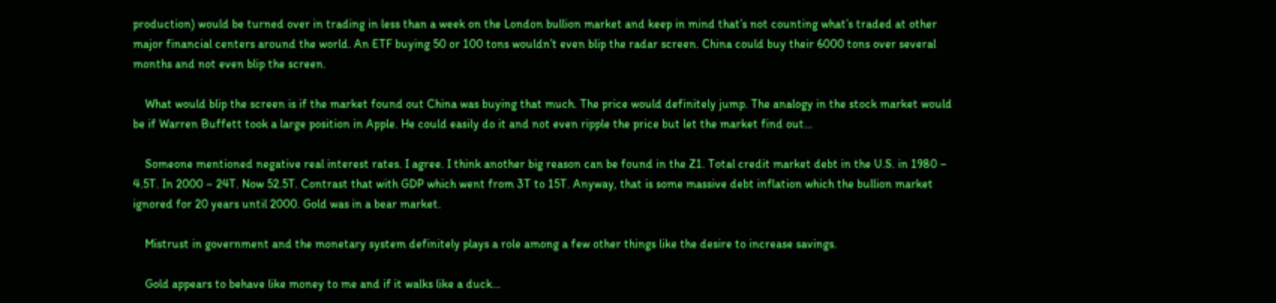production) would be turned over in trading in less than a week on the London bullion market and keep in mind that’s not counting what’s traded at other major financial centers around the world. An ETF buying 50 or 100 tons wouldn’t even blip the radar screen. China could buy their 6000 tons over several months and not even blip the screen.

    What would blip the screen is if the market found out China was buying that much. The price would definitely jump. The analogy in the stock market would be if Warren Buffett took a large position in Apple. He could easily do it and not even ripple the price but let the market find out…

    Someone mentioned negative real interest rates. I agree. I think another big reason can be found in the Z1. Total credit market debt in the U.S. in 1980 – 4.5T. In 2000 – 24T. Now 52.5T. Contrast that with GDP which went from 3T to 15T. Anyway, that is some massive debt inflation which the bullion market ignored for 20 years until 2000. Gold was in a bear market.

    Mistrust in government and the monetary system definitely plays a role among a few other things like the desire to increase savings.

    Gold appears to behave like money to me and if it walks like a duck…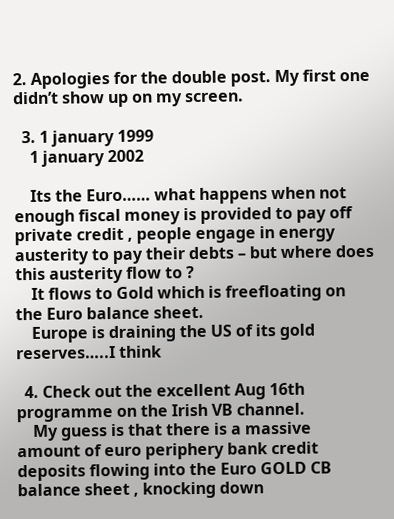2. Apologies for the double post. My first one didn’t show up on my screen.

  3. 1 january 1999
    1 january 2002

    Its the Euro…… what happens when not enough fiscal money is provided to pay off private credit , people engage in energy austerity to pay their debts – but where does this austerity flow to ?
    It flows to Gold which is freefloating on the Euro balance sheet.
    Europe is draining the US of its gold reserves…..I think

  4. Check out the excellent Aug 16th programme on the Irish VB channel.
    My guess is that there is a massive amount of euro periphery bank credit deposits flowing into the Euro GOLD CB balance sheet , knocking down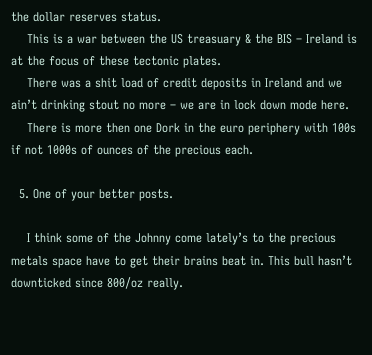the dollar reserves status.
    This is a war between the US treasuary & the BIS – Ireland is at the focus of these tectonic plates.
    There was a shit load of credit deposits in Ireland and we ain’t drinking stout no more – we are in lock down mode here.
    There is more then one Dork in the euro periphery with 100s if not 1000s of ounces of the precious each.

  5. One of your better posts.

    I think some of the Johnny come lately’s to the precious metals space have to get their brains beat in. This bull hasn’t downticked since 800/oz really.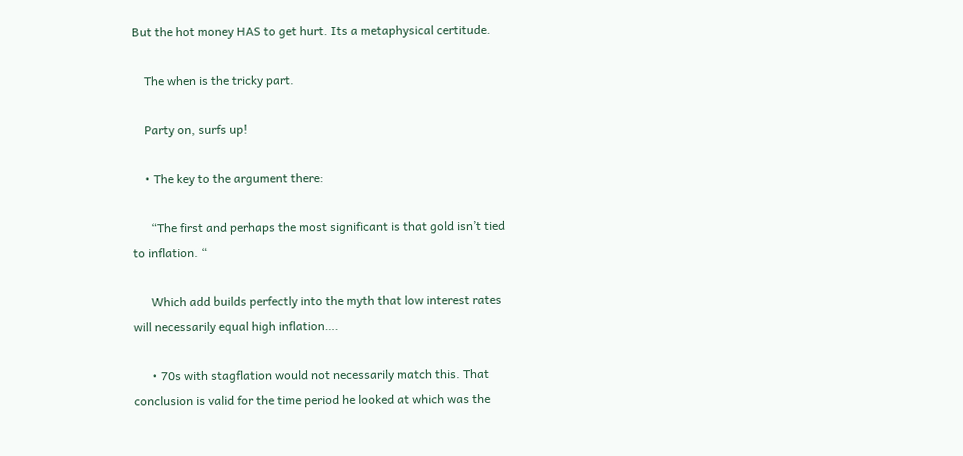But the hot money HAS to get hurt. Its a metaphysical certitude.

    The when is the tricky part.

    Party on, surfs up!

    • The key to the argument there:

      “The first and perhaps the most significant is that gold isn’t tied to inflation. “

      Which add builds perfectly into the myth that low interest rates will necessarily equal high inflation….

      • 70s with stagflation would not necessarily match this. That conclusion is valid for the time period he looked at which was the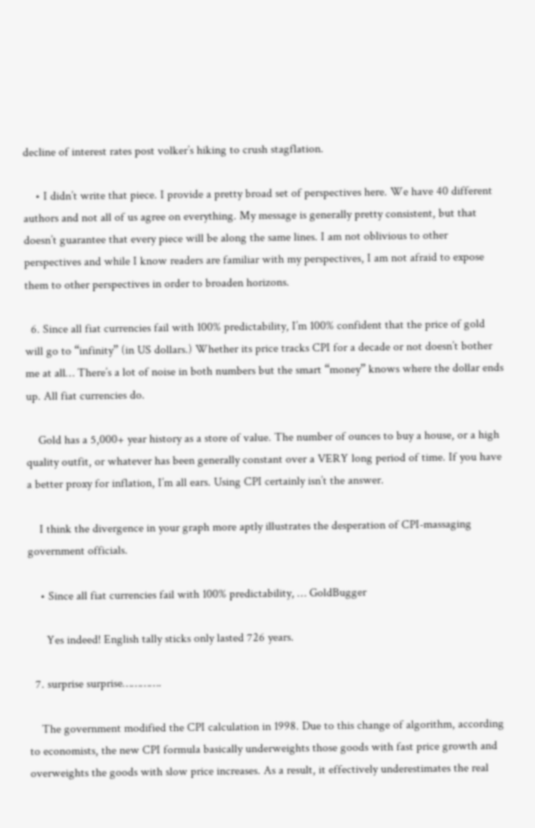decline of interest rates post volker’s hiking to crush stagflation.

    • I didn’t write that piece. I provide a pretty broad set of perspectives here. We have 40 different authors and not all of us agree on everything. My message is generally pretty consistent, but that doesn’t guarantee that every piece will be along the same lines. I am not oblivious to other perspectives and while I know readers are familiar with my perspectives, I am not afraid to expose them to other perspectives in order to broaden horizons.

  6. Since all fiat currencies fail with 100% predictability, I’m 100% confident that the price of gold will go to “infinity” (in US dollars.) Whether its price tracks CPI for a decade or not doesn’t bother me at all… There’s a lot of noise in both numbers but the smart “money” knows where the dollar ends up. All fiat currencies do.

    Gold has a 5,000+ year history as a store of value. The number of ounces to buy a house, or a high quality outfit, or whatever has been generally constant over a VERY long period of time. If you have a better proxy for inflation, I’m all ears. Using CPI certainly isn’t the answer.

    I think the divergence in your graph more aptly illustrates the desperation of CPI-massaging government officials.

    • Since all fiat currencies fail with 100% predictability, … GoldBugger

      Yes indeed! English tally sticks only lasted 726 years.

  7. surprise surprise………….

    The government modified the CPI calculation in 1998. Due to this change of algorithm, according to economists, the new CPI formula basically underweights those goods with fast price growth and overweights the goods with slow price increases. As a result, it effectively underestimates the real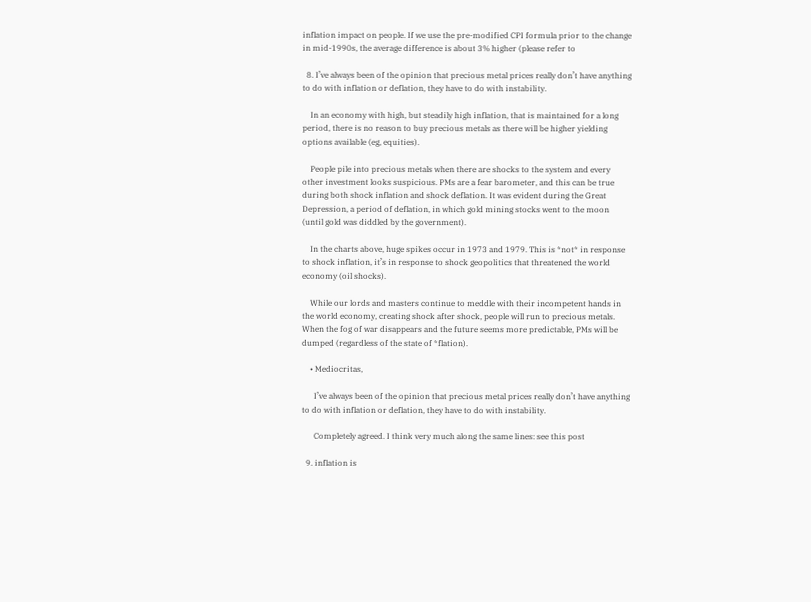inflation impact on people. If we use the pre-modified CPI formula prior to the change in mid-1990s, the average difference is about 3% higher (please refer to

  8. I’ve always been of the opinion that precious metal prices really don’t have anything to do with inflation or deflation, they have to do with instability.

    In an economy with high, but steadily high inflation, that is maintained for a long period, there is no reason to buy precious metals as there will be higher yielding options available (eg, equities).

    People pile into precious metals when there are shocks to the system and every other investment looks suspicious. PMs are a fear barometer, and this can be true during both shock inflation and shock deflation. It was evident during the Great Depression, a period of deflation, in which gold mining stocks went to the moon (until gold was diddled by the government).

    In the charts above, huge spikes occur in 1973 and 1979. This is *not* in response to shock inflation, it’s in response to shock geopolitics that threatened the world economy (oil shocks).

    While our lords and masters continue to meddle with their incompetent hands in the world economy, creating shock after shock, people will run to precious metals. When the fog of war disappears and the future seems more predictable, PMs will be dumped (regardless of the state of *flation).

    • Mediocritas,

      I’ve always been of the opinion that precious metal prices really don’t have anything to do with inflation or deflation, they have to do with instability.

      Completely agreed. I think very much along the same lines: see this post

  9. inflation is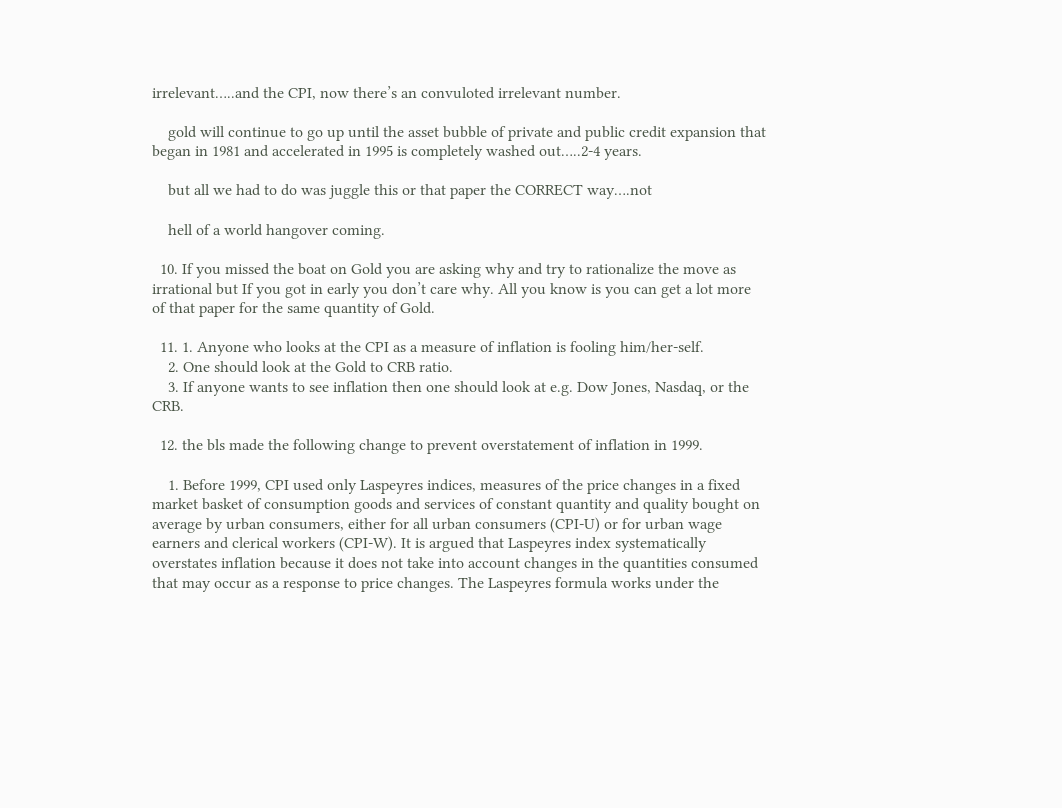irrelevant…..and the CPI, now there’s an convuloted irrelevant number.

    gold will continue to go up until the asset bubble of private and public credit expansion that began in 1981 and accelerated in 1995 is completely washed out…..2-4 years.

    but all we had to do was juggle this or that paper the CORRECT way….not

    hell of a world hangover coming.

  10. If you missed the boat on Gold you are asking why and try to rationalize the move as irrational but If you got in early you don’t care why. All you know is you can get a lot more of that paper for the same quantity of Gold.

  11. 1. Anyone who looks at the CPI as a measure of inflation is fooling him/her-self.
    2. One should look at the Gold to CRB ratio.
    3. If anyone wants to see inflation then one should look at e.g. Dow Jones, Nasdaq, or the CRB.

  12. the bls made the following change to prevent overstatement of inflation in 1999.

    1. Before 1999, CPI used only Laspeyres indices, measures of the price changes in a fixed market basket of consumption goods and services of constant quantity and quality bought on average by urban consumers, either for all urban consumers (CPI-U) or for urban wage earners and clerical workers (CPI-W). It is argued that Laspeyres index systematically overstates inflation because it does not take into account changes in the quantities consumed that may occur as a response to price changes. The Laspeyres formula works under the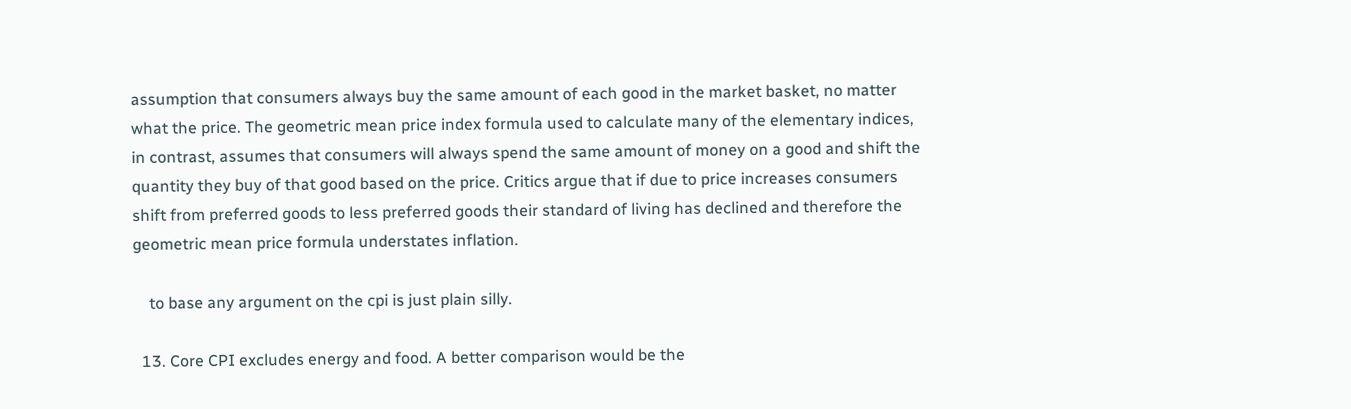assumption that consumers always buy the same amount of each good in the market basket, no matter what the price. The geometric mean price index formula used to calculate many of the elementary indices, in contrast, assumes that consumers will always spend the same amount of money on a good and shift the quantity they buy of that good based on the price. Critics argue that if due to price increases consumers shift from preferred goods to less preferred goods their standard of living has declined and therefore the geometric mean price formula understates inflation.

    to base any argument on the cpi is just plain silly.

  13. Core CPI excludes energy and food. A better comparison would be the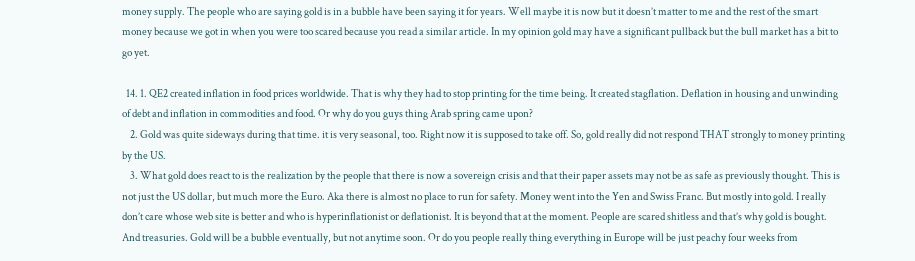money supply. The people who are saying gold is in a bubble have been saying it for years. Well maybe it is now but it doesn’t matter to me and the rest of the smart money because we got in when you were too scared because you read a similar article. In my opinion gold may have a significant pullback but the bull market has a bit to go yet.

  14. 1. QE2 created inflation in food prices worldwide. That is why they had to stop printing for the time being. It created stagflation. Deflation in housing and unwinding of debt and inflation in commodities and food. Or why do you guys thing Arab spring came upon?
    2. Gold was quite sideways during that time. it is very seasonal, too. Right now it is supposed to take off. So, gold really did not respond THAT strongly to money printing by the US.
    3. What gold does react to is the realization by the people that there is now a sovereign crisis and that their paper assets may not be as safe as previously thought. This is not just the US dollar, but much more the Euro. Aka there is almost no place to run for safety. Money went into the Yen and Swiss Franc. But mostly into gold. I really don’t care whose web site is better and who is hyperinflationist or deflationist. It is beyond that at the moment. People are scared shitless and that’s why gold is bought. And treasuries. Gold will be a bubble eventually, but not anytime soon. Or do you people really thing everything in Europe will be just peachy four weeks from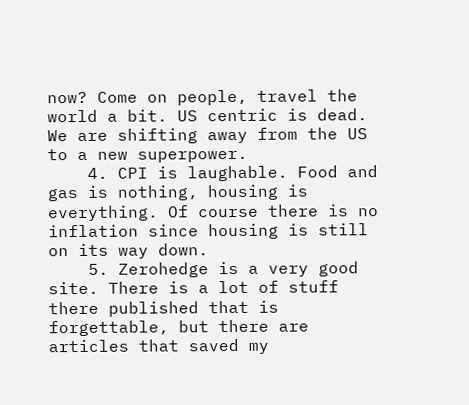now? Come on people, travel the world a bit. US centric is dead. We are shifting away from the US to a new superpower.
    4. CPI is laughable. Food and gas is nothing, housing is everything. Of course there is no inflation since housing is still on its way down.
    5. Zerohedge is a very good site. There is a lot of stuff there published that is forgettable, but there are articles that saved my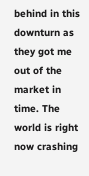behind in this downturn as they got me out of the market in time. The world is right now crashing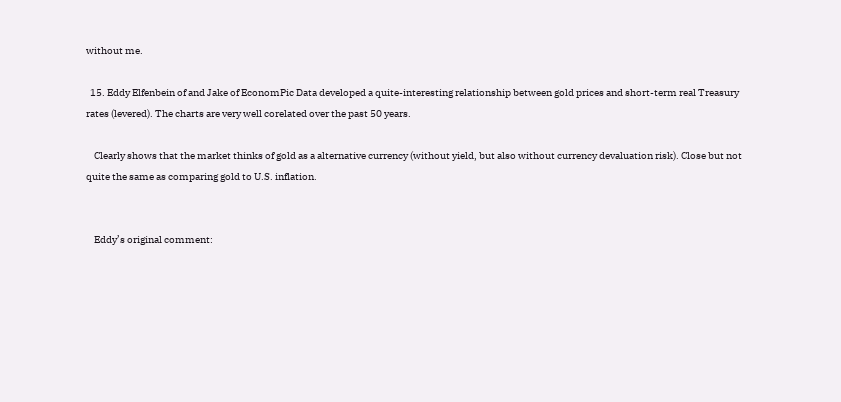without me.

  15. Eddy Elfenbein of and Jake of EconomPic Data developed a quite-interesting relationship between gold prices and short-term real Treasury rates (levered). The charts are very well corelated over the past 50 years.

    Clearly shows that the market thinks of gold as a alternative currency (without yield, but also without currency devaluation risk). Close but not quite the same as comparing gold to U.S. inflation.


    Eddy’s original comment: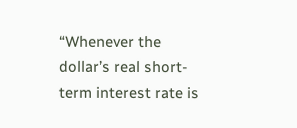“Whenever the dollar’s real short-term interest rate is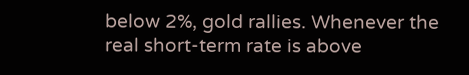below 2%, gold rallies. Whenever the real short-term rate is above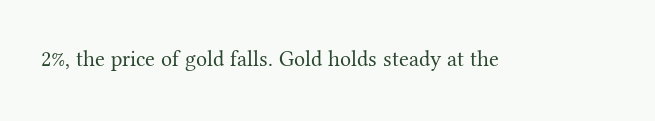2%, the price of gold falls. Gold holds steady at the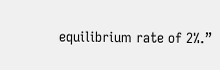equilibrium rate of 2%.”